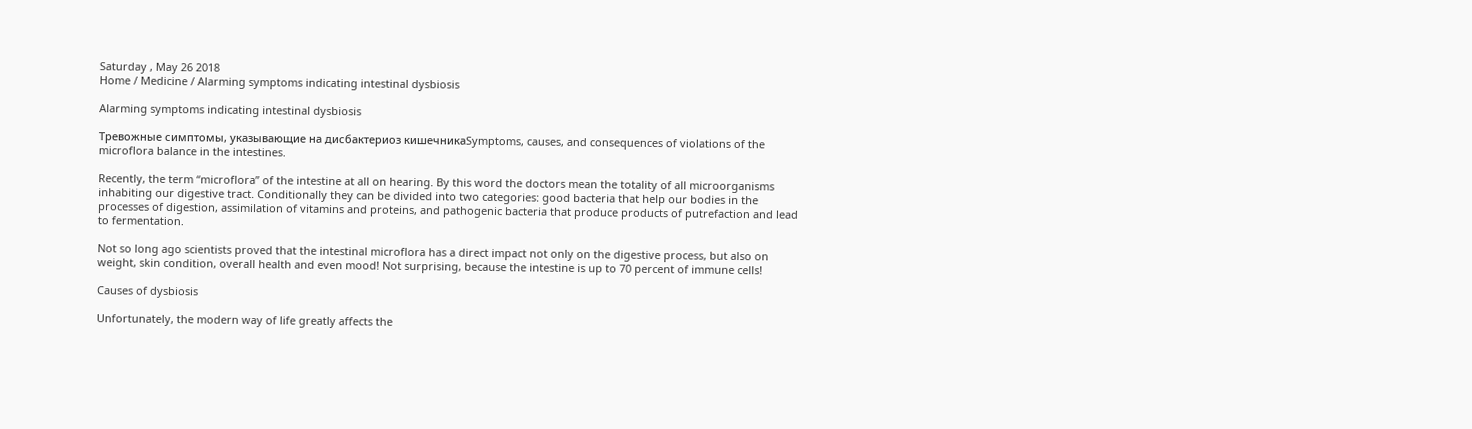Saturday , May 26 2018
Home / Medicine / Alarming symptoms indicating intestinal dysbiosis

Alarming symptoms indicating intestinal dysbiosis

Тревожные симптомы, указывающие на дисбактериоз кишечникаSymptoms, causes, and consequences of violations of the microflora balance in the intestines.

Recently, the term “microflora” of the intestine at all on hearing. By this word the doctors mean the totality of all microorganisms inhabiting our digestive tract. Conditionally they can be divided into two categories: good bacteria that help our bodies in the processes of digestion, assimilation of vitamins and proteins, and pathogenic bacteria that produce products of putrefaction and lead to fermentation.

Not so long ago scientists proved that the intestinal microflora has a direct impact not only on the digestive process, but also on weight, skin condition, overall health and even mood! Not surprising, because the intestine is up to 70 percent of immune cells!

Causes of dysbiosis

Unfortunately, the modern way of life greatly affects the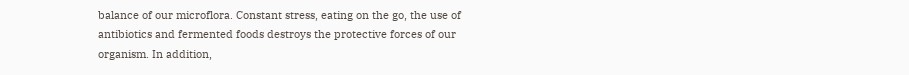balance of our microflora. Constant stress, eating on the go, the use of antibiotics and fermented foods destroys the protective forces of our organism. In addition,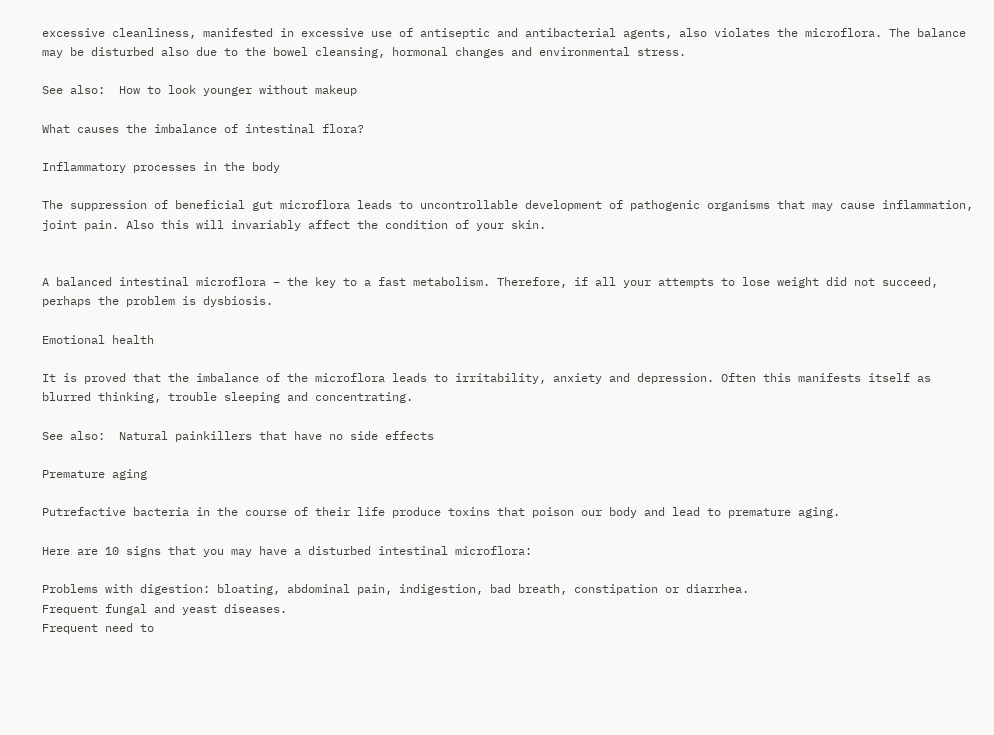excessive cleanliness, manifested in excessive use of antiseptic and antibacterial agents, also violates the microflora. The balance may be disturbed also due to the bowel cleansing, hormonal changes and environmental stress.

See also:  How to look younger without makeup

What causes the imbalance of intestinal flora?

Inflammatory processes in the body

The suppression of beneficial gut microflora leads to uncontrollable development of pathogenic organisms that may cause inflammation, joint pain. Also this will invariably affect the condition of your skin.


A balanced intestinal microflora – the key to a fast metabolism. Therefore, if all your attempts to lose weight did not succeed, perhaps the problem is dysbiosis.

Emotional health

It is proved that the imbalance of the microflora leads to irritability, anxiety and depression. Often this manifests itself as blurred thinking, trouble sleeping and concentrating.

See also:  Natural painkillers that have no side effects

Premature aging

Putrefactive bacteria in the course of their life produce toxins that poison our body and lead to premature aging.

Here are 10 signs that you may have a disturbed intestinal microflora:

Problems with digestion: bloating, abdominal pain, indigestion, bad breath, constipation or diarrhea.
Frequent fungal and yeast diseases.
Frequent need to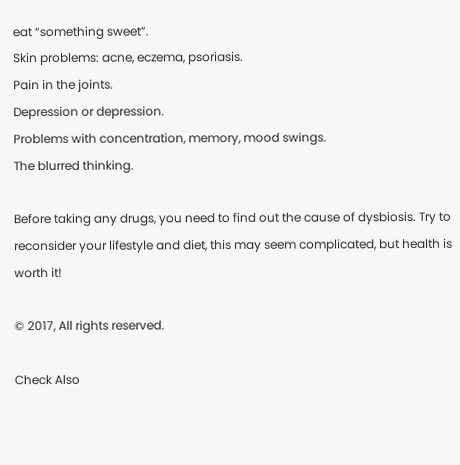eat “something sweet”.
Skin problems: acne, eczema, psoriasis.
Pain in the joints.
Depression or depression.
Problems with concentration, memory, mood swings.
The blurred thinking.

Before taking any drugs, you need to find out the cause of dysbiosis. Try to reconsider your lifestyle and diet, this may seem complicated, but health is worth it!

© 2017, All rights reserved.

Check Also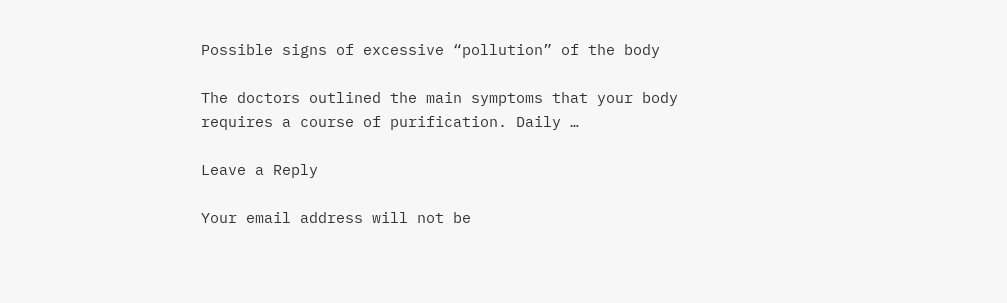Possible signs of excessive “pollution” of the body

The doctors outlined the main symptoms that your body requires a course of purification. Daily …

Leave a Reply

Your email address will not be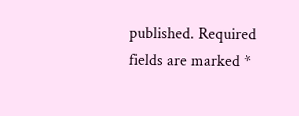published. Required fields are marked *